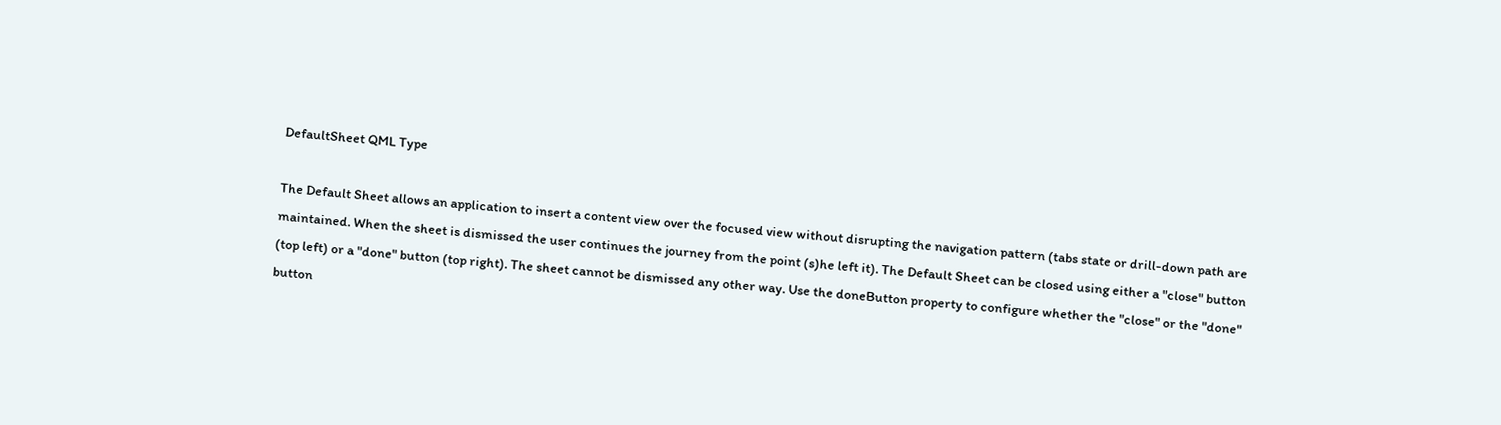DefaultSheet QML Type

The Default Sheet allows an application to insert a content view over the focused view without disrupting the navigation pattern (tabs state or drill-down path are maintained. When the sheet is dismissed the user continues the journey from the point (s)he left it). The Default Sheet can be closed using either a "close" button (top left) or a "done" button (top right). The sheet cannot be dismissed any other way. Use the doneButton property to configure whether the "close" or the "done" button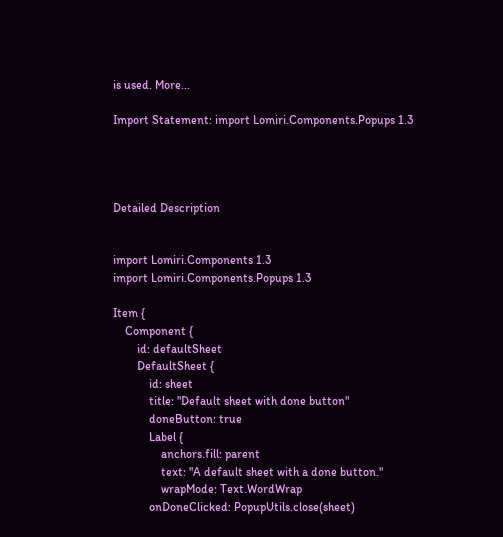is used. More...

Import Statement: import Lomiri.Components.Popups 1.3




Detailed Description


import Lomiri.Components 1.3
import Lomiri.Components.Popups 1.3

Item {
    Component {
        id: defaultSheet
        DefaultSheet {
            id: sheet
            title: "Default sheet with done button"
            doneButton: true
            Label {
                anchors.fill: parent
                text: "A default sheet with a done button."
                wrapMode: Text.WordWrap
            onDoneClicked: PopupUtils.close(sheet)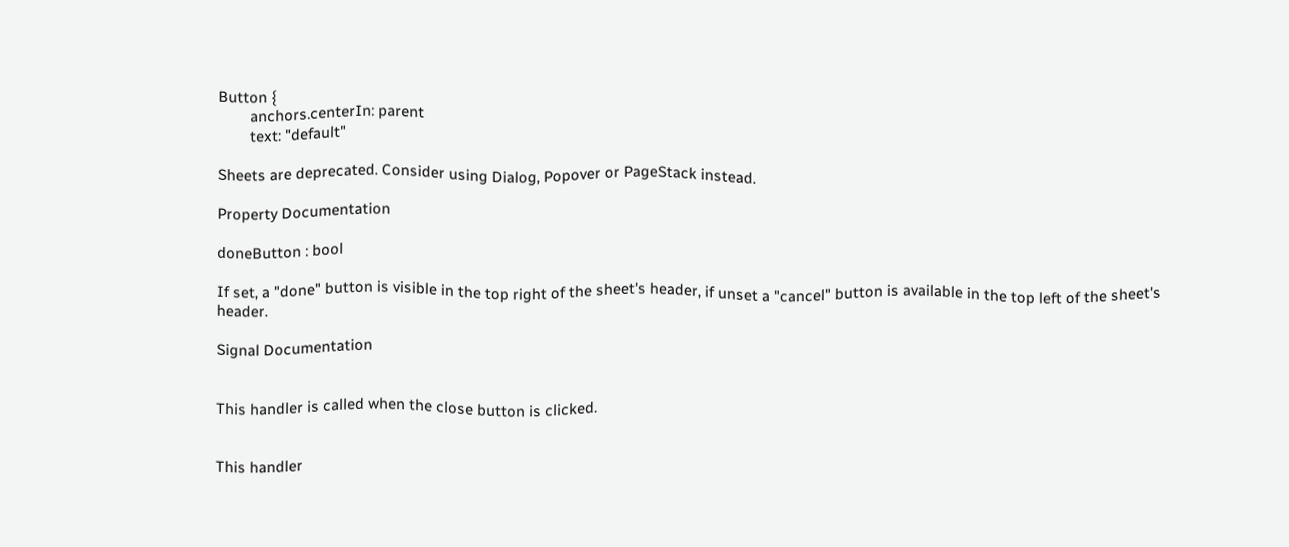Button {
        anchors.centerIn: parent
        text: "default"

Sheets are deprecated. Consider using Dialog, Popover or PageStack instead.

Property Documentation

doneButton : bool

If set, a "done" button is visible in the top right of the sheet's header, if unset a "cancel" button is available in the top left of the sheet's header.

Signal Documentation


This handler is called when the close button is clicked.


This handler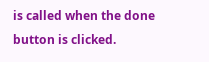is called when the done button is clicked.